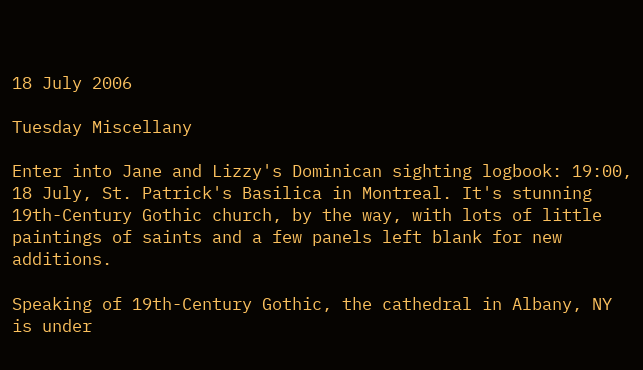18 July 2006

Tuesday Miscellany

Enter into Jane and Lizzy's Dominican sighting logbook: 19:00, 18 July, St. Patrick's Basilica in Montreal. It's stunning 19th-Century Gothic church, by the way, with lots of little paintings of saints and a few panels left blank for new additions.

Speaking of 19th-Century Gothic, the cathedral in Albany, NY is under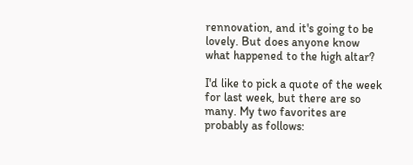rennovation, and it's going to be lovely. But does anyone know what happened to the high altar?

I'd like to pick a quote of the week for last week, but there are so many. My two favorites are probably as follows: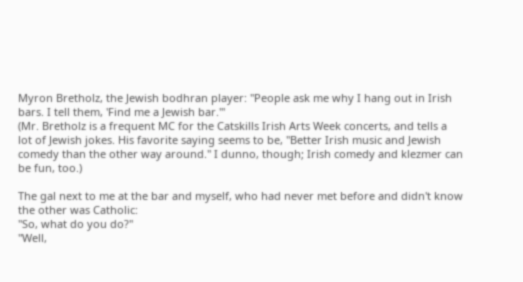Myron Bretholz, the Jewish bodhran player: "People ask me why I hang out in Irish bars. I tell them, 'Find me a Jewish bar.'"
(Mr. Bretholz is a frequent MC for the Catskills Irish Arts Week concerts, and tells a lot of Jewish jokes. His favorite saying seems to be, "Better Irish music and Jewish comedy than the other way around." I dunno, though; Irish comedy and klezmer can be fun, too.)

The gal next to me at the bar and myself, who had never met before and didn't know the other was Catholic:
"So, what do you do?"
"Well,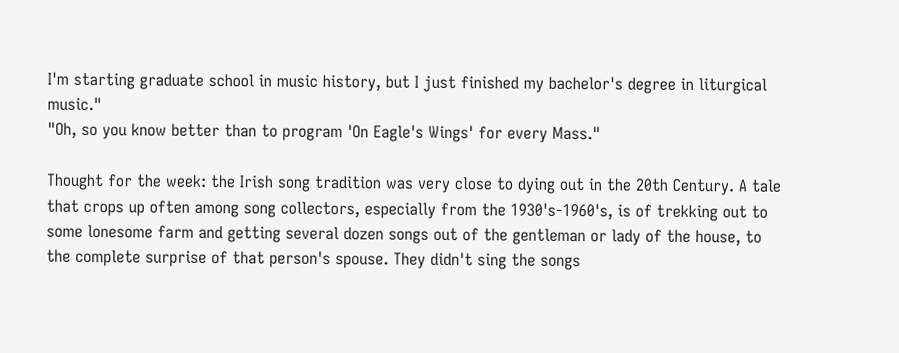I'm starting graduate school in music history, but I just finished my bachelor's degree in liturgical music."
"Oh, so you know better than to program 'On Eagle's Wings' for every Mass."

Thought for the week: the Irish song tradition was very close to dying out in the 20th Century. A tale that crops up often among song collectors, especially from the 1930's-1960's, is of trekking out to some lonesome farm and getting several dozen songs out of the gentleman or lady of the house, to the complete surprise of that person's spouse. They didn't sing the songs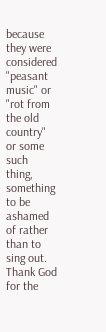because they were considered "peasant music" or "rot from the old country" or some such thing, something to be ashamed of rather than to sing out. Thank God for the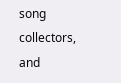song collectors, and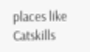places like Catskills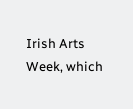Irish Arts Week, which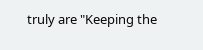truly are "Keeping the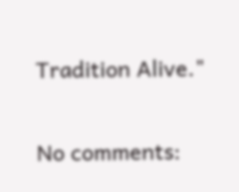Tradition Alive."

No comments: